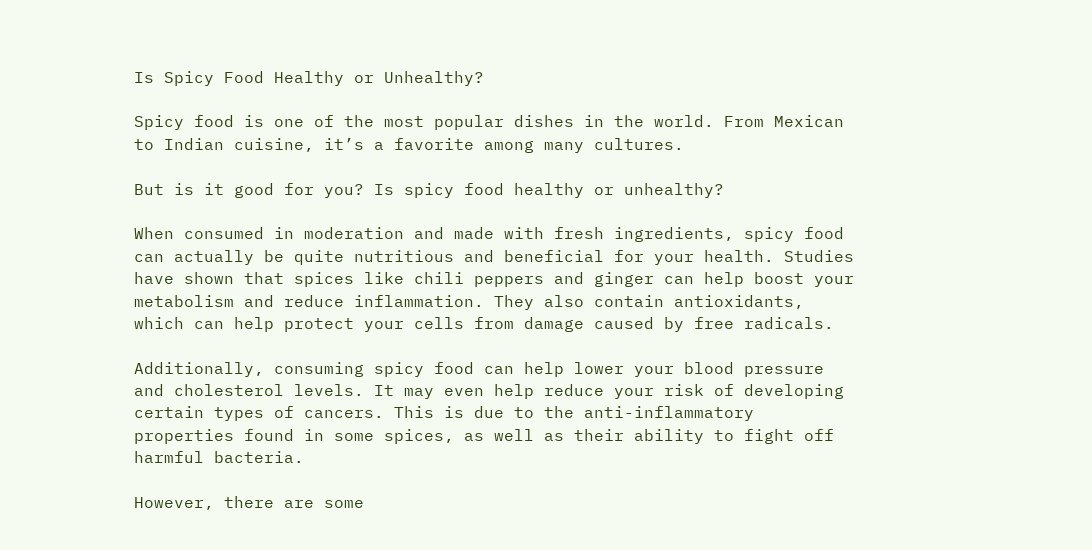Is Spicy Food Healthy or Unhealthy?

Spicy food is one of the most popular dishes in the world. From Mexican to Indian cuisine, it’s a favorite among many cultures.

But is it good for you? Is spicy food healthy or unhealthy?

When consumed in moderation and made with fresh ingredients, spicy food can actually be quite nutritious and beneficial for your health. Studies have shown that spices like chili peppers and ginger can help boost your metabolism and reduce inflammation. They also contain antioxidants, which can help protect your cells from damage caused by free radicals.

Additionally, consuming spicy food can help lower your blood pressure and cholesterol levels. It may even help reduce your risk of developing certain types of cancers. This is due to the anti-inflammatory properties found in some spices, as well as their ability to fight off harmful bacteria.

However, there are some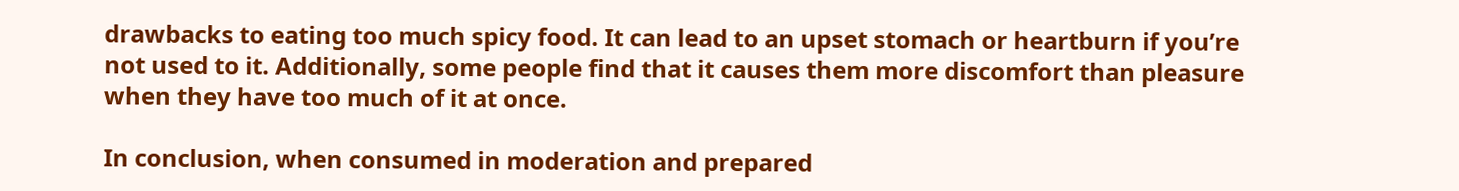drawbacks to eating too much spicy food. It can lead to an upset stomach or heartburn if you’re not used to it. Additionally, some people find that it causes them more discomfort than pleasure when they have too much of it at once.

In conclusion, when consumed in moderation and prepared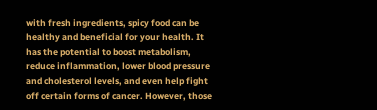with fresh ingredients, spicy food can be healthy and beneficial for your health. It has the potential to boost metabolism, reduce inflammation, lower blood pressure and cholesterol levels, and even help fight off certain forms of cancer. However, those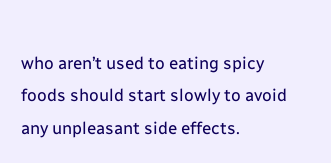who aren’t used to eating spicy foods should start slowly to avoid any unpleasant side effects.